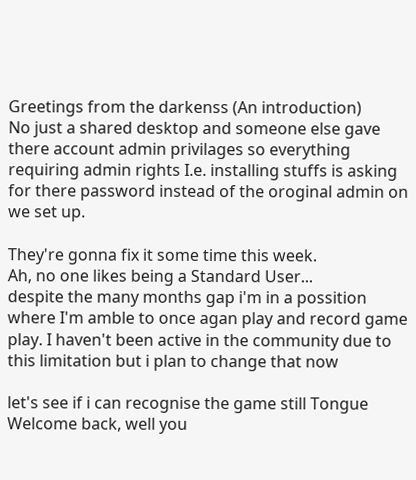Greetings from the darkenss (An introduction)
No just a shared desktop and someone else gave there account admin privilages so everything requiring admin rights I.e. installing stuffs is asking for there password instead of the oroginal admin on we set up.

They're gonna fix it some time this week.
Ah, no one likes being a Standard User...
despite the many months gap i'm in a possition where I'm amble to once agan play and record game play. I haven't been active in the community due to this limitation but i plan to change that now

let's see if i can recognise the game still Tongue
Welcome back, well you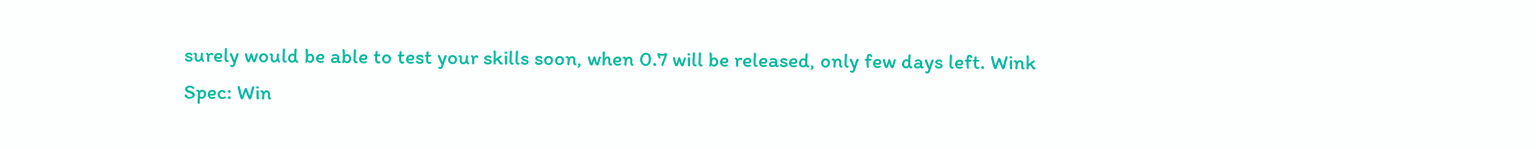surely would be able to test your skills soon, when 0.7 will be released, only few days left. Wink
Spec: Win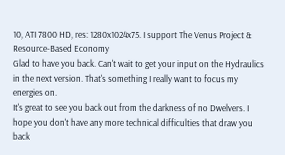10, ATI 7800 HD, res: 1280x1024x75. I support The Venus Project & Resource-Based Economy
Glad to have you back. Can't wait to get your input on the Hydraulics in the next version. That's something I really want to focus my energies on.
It's great to see you back out from the darkness of no Dwelvers. I hope you don't have any more technical difficulties that draw you back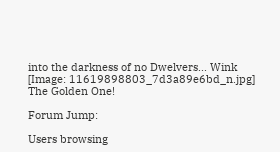into the darkness of no Dwelvers... Wink
[Image: 11619898803_7d3a89e6bd_n.jpg]
The Golden One!

Forum Jump:

Users browsing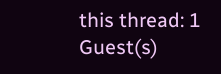this thread: 1 Guest(s)